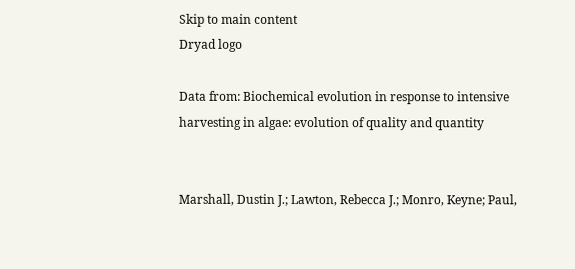Skip to main content
Dryad logo

Data from: Biochemical evolution in response to intensive harvesting in algae: evolution of quality and quantity


Marshall, Dustin J.; Lawton, Rebecca J.; Monro, Keyne; Paul,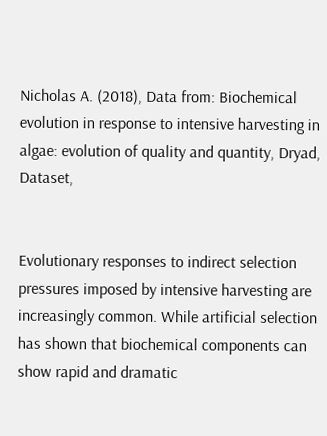Nicholas A. (2018), Data from: Biochemical evolution in response to intensive harvesting in algae: evolution of quality and quantity, Dryad, Dataset,


Evolutionary responses to indirect selection pressures imposed by intensive harvesting are increasingly common. While artificial selection has shown that biochemical components can show rapid and dramatic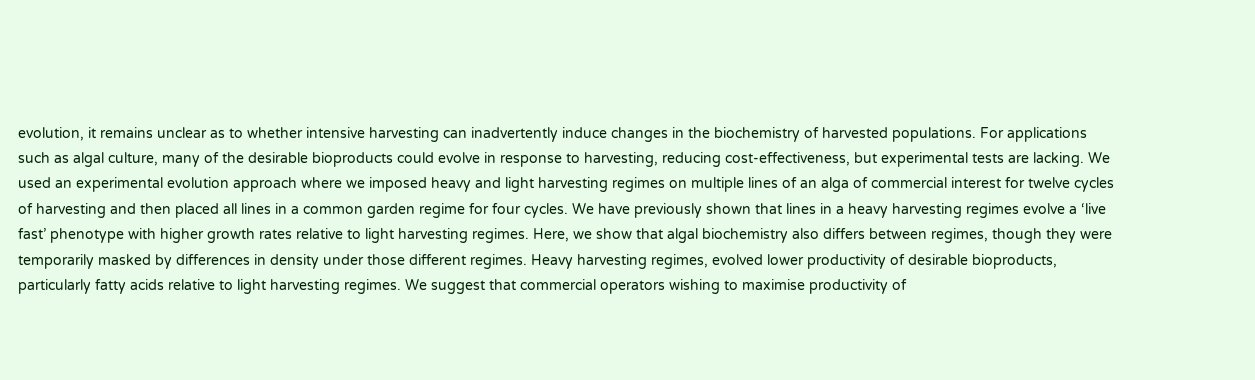evolution, it remains unclear as to whether intensive harvesting can inadvertently induce changes in the biochemistry of harvested populations. For applications such as algal culture, many of the desirable bioproducts could evolve in response to harvesting, reducing cost-effectiveness, but experimental tests are lacking. We used an experimental evolution approach where we imposed heavy and light harvesting regimes on multiple lines of an alga of commercial interest for twelve cycles of harvesting and then placed all lines in a common garden regime for four cycles. We have previously shown that lines in a heavy harvesting regimes evolve a ‘live fast’ phenotype with higher growth rates relative to light harvesting regimes. Here, we show that algal biochemistry also differs between regimes, though they were temporarily masked by differences in density under those different regimes. Heavy harvesting regimes, evolved lower productivity of desirable bioproducts, particularly fatty acids relative to light harvesting regimes. We suggest that commercial operators wishing to maximise productivity of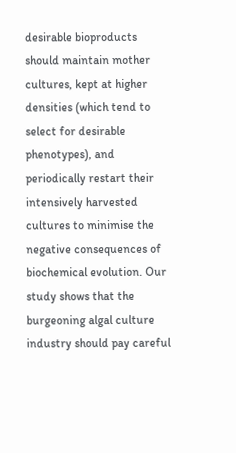desirable bioproducts should maintain mother cultures, kept at higher densities (which tend to select for desirable phenotypes), and periodically restart their intensively harvested cultures to minimise the negative consequences of biochemical evolution. Our study shows that the burgeoning algal culture industry should pay careful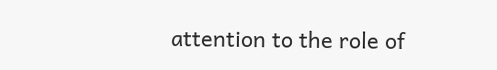attention to the role of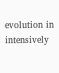evolution in intensively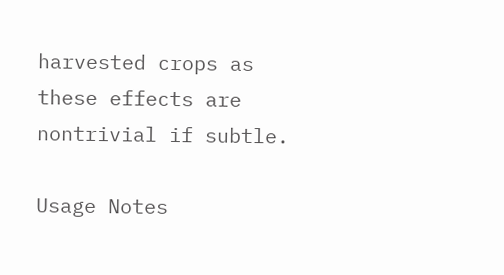harvested crops as these effects are nontrivial if subtle.

Usage Notes